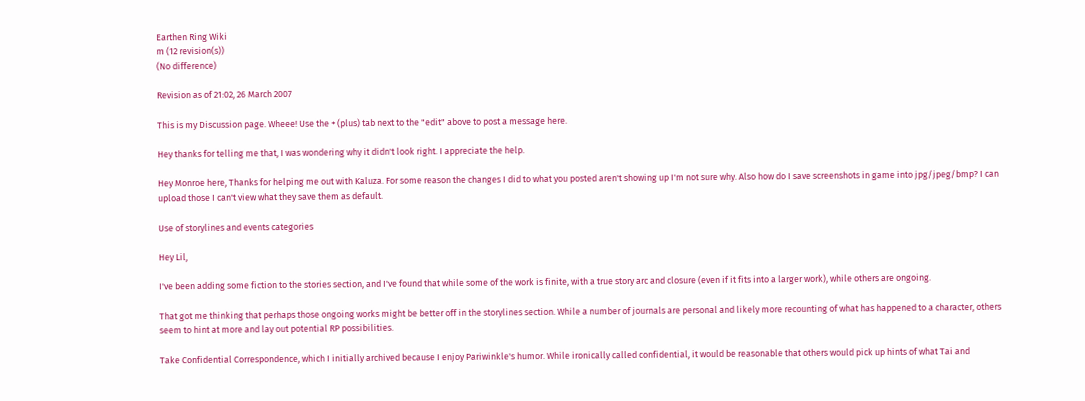Earthen Ring Wiki
m (12 revision(s))
(No difference)

Revision as of 21:02, 26 March 2007

This is my Discussion page. Wheee! Use the + (plus) tab next to the "edit" above to post a message here.

Hey thanks for telling me that, I was wondering why it didn't look right. I appreciate the help.

Hey Monroe here, Thanks for helping me out with Kaluza. For some reason the changes I did to what you posted aren't showing up I'm not sure why. Also how do I save screenshots in game into jpg/jpeg/bmp? I can upload those I can't view what they save them as default.

Use of storylines and events categories

Hey Lil,

I've been adding some fiction to the stories section, and I've found that while some of the work is finite, with a true story arc and closure (even if it fits into a larger work), while others are ongoing.

That got me thinking that perhaps those ongoing works might be better off in the storylines section. While a number of journals are personal and likely more recounting of what has happened to a character, others seem to hint at more and lay out potential RP possibilities.

Take Confidential Correspondence, which I initially archived because I enjoy Pariwinkle's humor. While ironically called confidential, it would be reasonable that others would pick up hints of what Tai and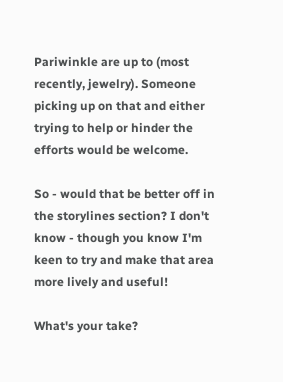Pariwinkle are up to (most recently, jewelry). Someone picking up on that and either trying to help or hinder the efforts would be welcome.

So - would that be better off in the storylines section? I don't know - though you know I'm keen to try and make that area more lively and useful!

What's your take?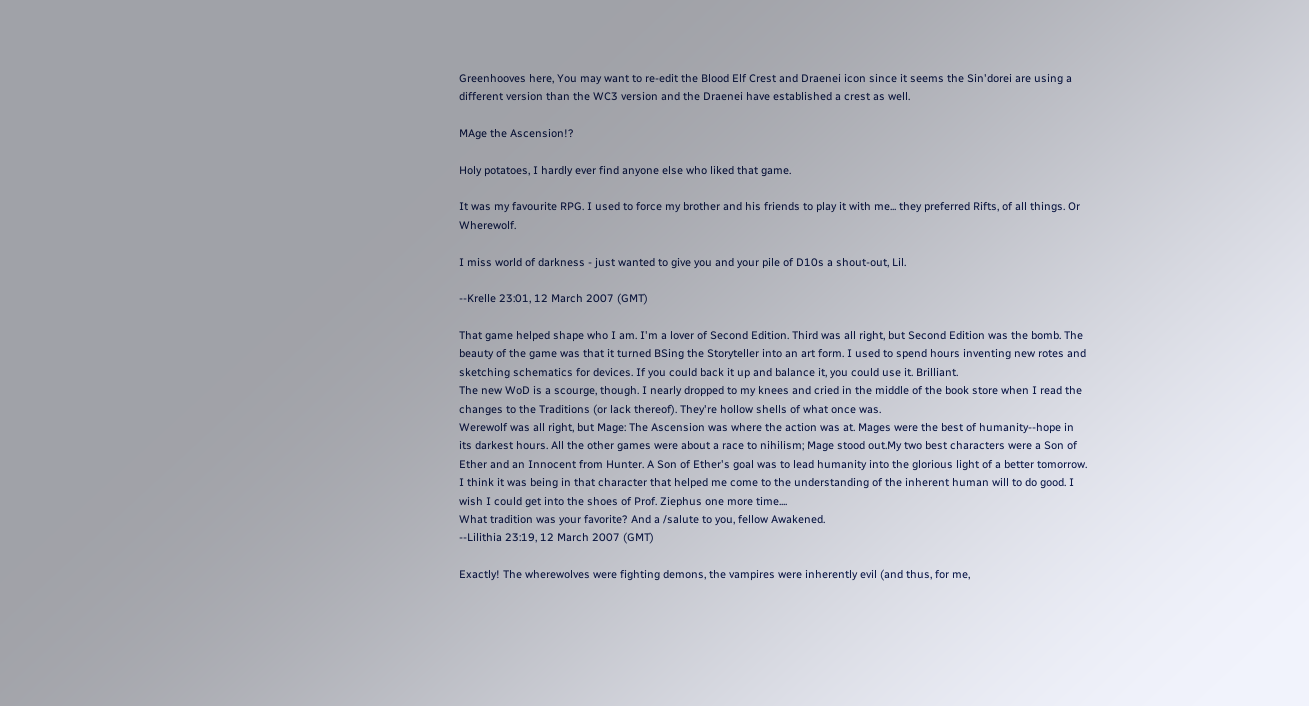Greenhooves here, You may want to re-edit the Blood Elf Crest and Draenei icon since it seems the Sin'dorei are using a different version than the WC3 version and the Draenei have established a crest as well.

MAge the Ascension!?

Holy potatoes, I hardly ever find anyone else who liked that game.

It was my favourite RPG. I used to force my brother and his friends to play it with me... they preferred Rifts, of all things. Or Wherewolf.

I miss world of darkness - just wanted to give you and your pile of D10s a shout-out, Lil.

--Krelle 23:01, 12 March 2007 (GMT)

That game helped shape who I am. I'm a lover of Second Edition. Third was all right, but Second Edition was the bomb. The beauty of the game was that it turned BSing the Storyteller into an art form. I used to spend hours inventing new rotes and sketching schematics for devices. If you could back it up and balance it, you could use it. Brilliant.
The new WoD is a scourge, though. I nearly dropped to my knees and cried in the middle of the book store when I read the changes to the Traditions (or lack thereof). They're hollow shells of what once was.
Werewolf was all right, but Mage: The Ascension was where the action was at. Mages were the best of humanity--hope in its darkest hours. All the other games were about a race to nihilism; Mage stood out.My two best characters were a Son of Ether and an Innocent from Hunter. A Son of Ether's goal was to lead humanity into the glorious light of a better tomorrow. I think it was being in that character that helped me come to the understanding of the inherent human will to do good. I wish I could get into the shoes of Prof. Ziephus one more time....
What tradition was your favorite? And a /salute to you, fellow Awakened.
--Lilithia 23:19, 12 March 2007 (GMT)

Exactly! The wherewolves were fighting demons, the vampires were inherently evil (and thus, for me,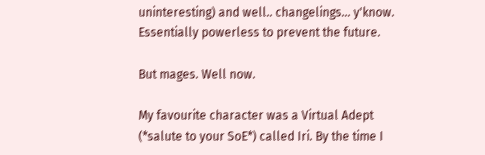uninteresting) and well.. changelings... y'know. Essentially powerless to prevent the future.

But mages. Well now.

My favourite character was a Virtual Adept (*salute to your SoE*) called Iri. By the time I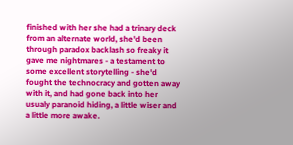finished with her she had a trinary deck from an alternate world, she'd been through paradox backlash so freaky it gave me nightmares - a testament to some excellent storytelling - she'd fought the technocracy and gotten away with it, and had gone back into her usualy paranoid hiding, a little wiser and a little more awake.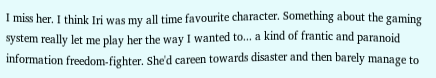I miss her. I think Iri was my all time favourite character. Something about the gaming system really let me play her the way I wanted to... a kind of frantic and paranoid information freedom-fighter. She'd careen towards disaster and then barely manage to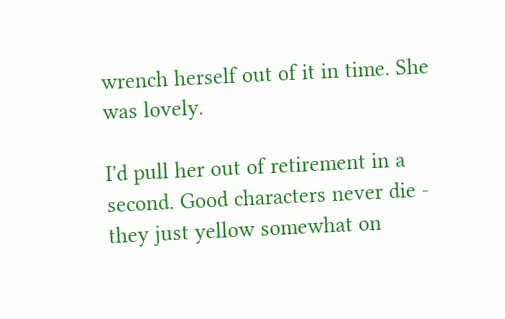wrench herself out of it in time. She was lovely.

I'd pull her out of retirement in a second. Good characters never die - they just yellow somewhat on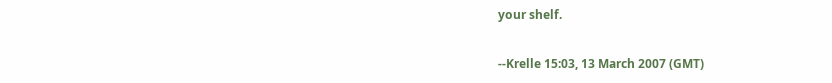your shelf.

--Krelle 15:03, 13 March 2007 (GMT)